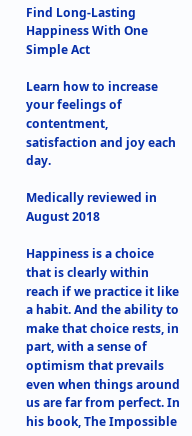Find Long-Lasting Happiness With One Simple Act

Learn how to increase your feelings of contentment, satisfaction and joy each day.

Medically reviewed in August 2018

Happiness is a choice that is clearly within reach if we practice it like a habit. And the ability to make that choice rests, in part, with a sense of optimism that prevails even when things around us are far from perfect. In his book, The Impossible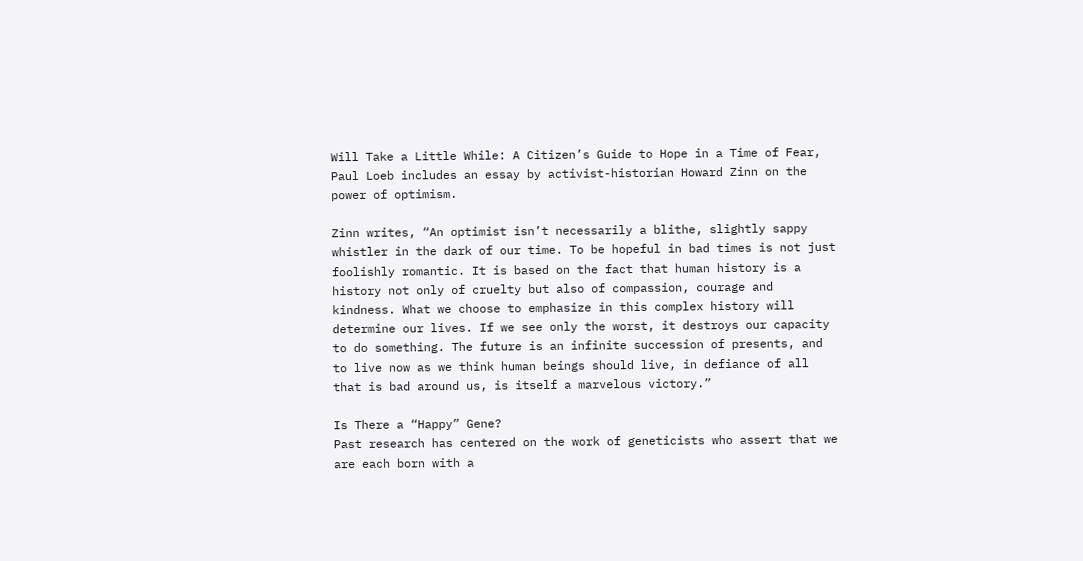Will Take a Little While: A Citizen’s Guide to Hope in a Time of Fear, Paul Loeb includes an essay by activist-historian Howard Zinn on the power of optimism.

Zinn writes, “An optimist isn’t necessarily a blithe, slightly sappy whistler in the dark of our time. To be hopeful in bad times is not just foolishly romantic. It is based on the fact that human history is a history not only of cruelty but also of compassion, courage and kindness. What we choose to emphasize in this complex history will determine our lives. If we see only the worst, it destroys our capacity to do something. The future is an infinite succession of presents, and to live now as we think human beings should live, in defiance of all that is bad around us, is itself a marvelous victory.”

Is There a “Happy” Gene?
Past research has centered on the work of geneticists who assert that we are each born with a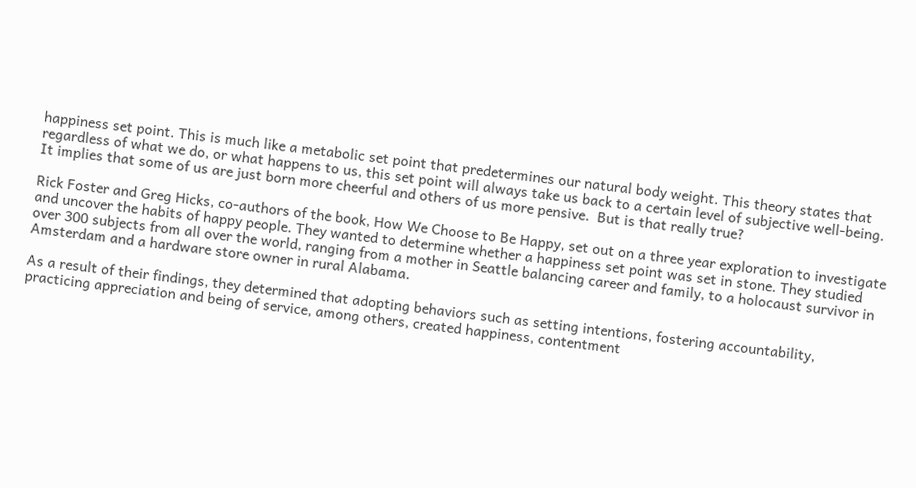happiness set point. This is much like a metabolic set point that predetermines our natural body weight. This theory states that regardless of what we do, or what happens to us, this set point will always take us back to a certain level of subjective well-being. It implies that some of us are just born more cheerful and others of us more pensive.  But is that really true?

Rick Foster and Greg Hicks, co-authors of the book, How We Choose to Be Happy, set out on a three year exploration to investigate and uncover the habits of happy people. They wanted to determine whether a happiness set point was set in stone. They studied over 300 subjects from all over the world, ranging from a mother in Seattle balancing career and family, to a holocaust survivor in Amsterdam and a hardware store owner in rural Alabama.

As a result of their findings, they determined that adopting behaviors such as setting intentions, fostering accountability, practicing appreciation and being of service, among others, created happiness, contentment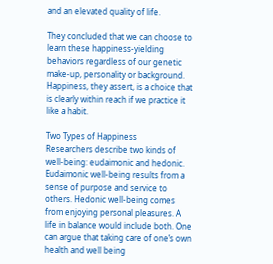and an elevated quality of life.

They concluded that we can choose to learn these happiness-yielding behaviors regardless of our genetic make-up, personality or background. Happiness, they assert, is a choice that is clearly within reach if we practice it like a habit.

Two Types of Happiness
Researchers describe two kinds of well-being: eudaimonic and hedonic. Eudaimonic well-being results from a sense of purpose and service to others. Hedonic well-being comes from enjoying personal pleasures. A life in balance would include both. One can argue that taking care of one’s own health and well being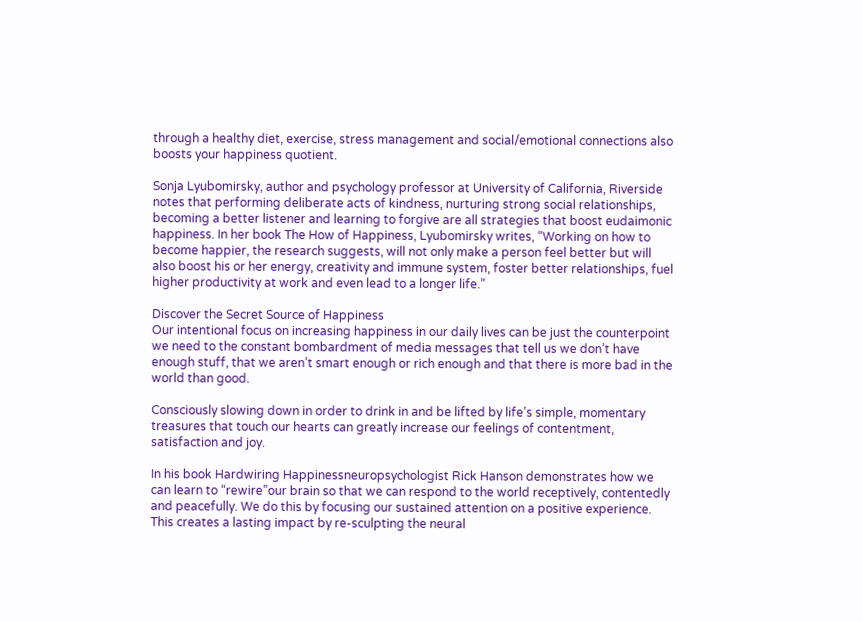through a healthy diet, exercise, stress management and social/emotional connections also boosts your happiness quotient.

Sonja Lyubomirsky, author and psychology professor at University of California, Riverside notes that performing deliberate acts of kindness, nurturing strong social relationships, becoming a better listener and learning to forgive are all strategies that boost eudaimonic happiness. In her book The How of Happiness, Lyubomirsky writes, “Working on how to become happier, the research suggests, will not only make a person feel better but will also boost his or her energy, creativity and immune system, foster better relationships, fuel higher productivity at work and even lead to a longer life.”

Discover the Secret Source of Happiness
Our intentional focus on increasing happiness in our daily lives can be just the counterpoint we need to the constant bombardment of media messages that tell us we don’t have enough stuff, that we aren’t smart enough or rich enough and that there is more bad in the world than good.

Consciously slowing down in order to drink in and be lifted by life’s simple, momentary treasures that touch our hearts can greatly increase our feelings of contentment, satisfaction and joy.

In his book Hardwiring Happinessneuropsychologist Rick Hanson demonstrates how we can learn to “rewire”our brain so that we can respond to the world receptively, contentedly and peacefully. We do this by focusing our sustained attention on a positive experience. This creates a lasting impact by re-sculpting the neural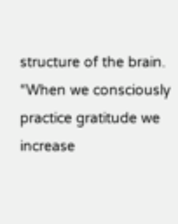structure of the brain. “When we consciously practice gratitude we increase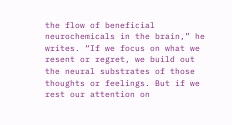the flow of beneficial neurochemicals in the brain,” he writes. “If we focus on what we resent or regret, we build out the neural substrates of those thoughts or feelings. But if we rest our attention on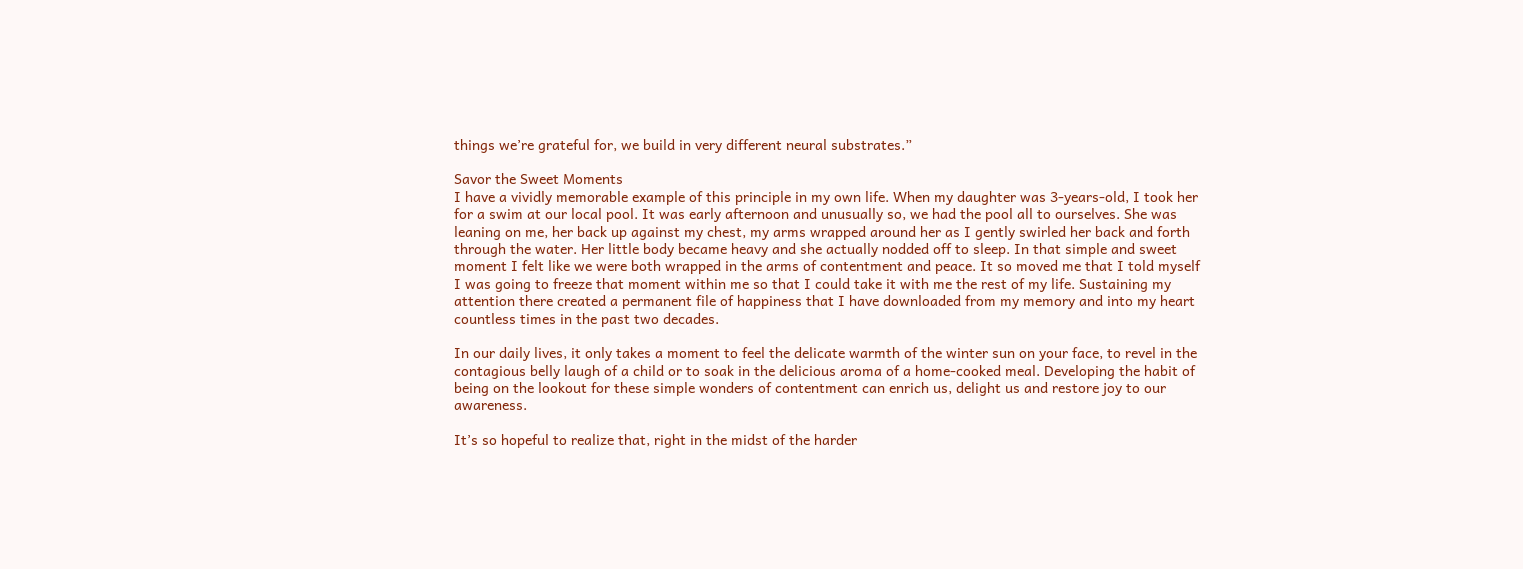things we’re grateful for, we build in very different neural substrates.”

Savor the Sweet Moments
I have a vividly memorable example of this principle in my own life. When my daughter was 3-years-old, I took her for a swim at our local pool. It was early afternoon and unusually so, we had the pool all to ourselves. She was leaning on me, her back up against my chest, my arms wrapped around her as I gently swirled her back and forth through the water. Her little body became heavy and she actually nodded off to sleep. In that simple and sweet moment I felt like we were both wrapped in the arms of contentment and peace. It so moved me that I told myself I was going to freeze that moment within me so that I could take it with me the rest of my life. Sustaining my attention there created a permanent file of happiness that I have downloaded from my memory and into my heart countless times in the past two decades.

In our daily lives, it only takes a moment to feel the delicate warmth of the winter sun on your face, to revel in the contagious belly laugh of a child or to soak in the delicious aroma of a home-cooked meal. Developing the habit of being on the lookout for these simple wonders of contentment can enrich us, delight us and restore joy to our awareness.

It’s so hopeful to realize that, right in the midst of the harder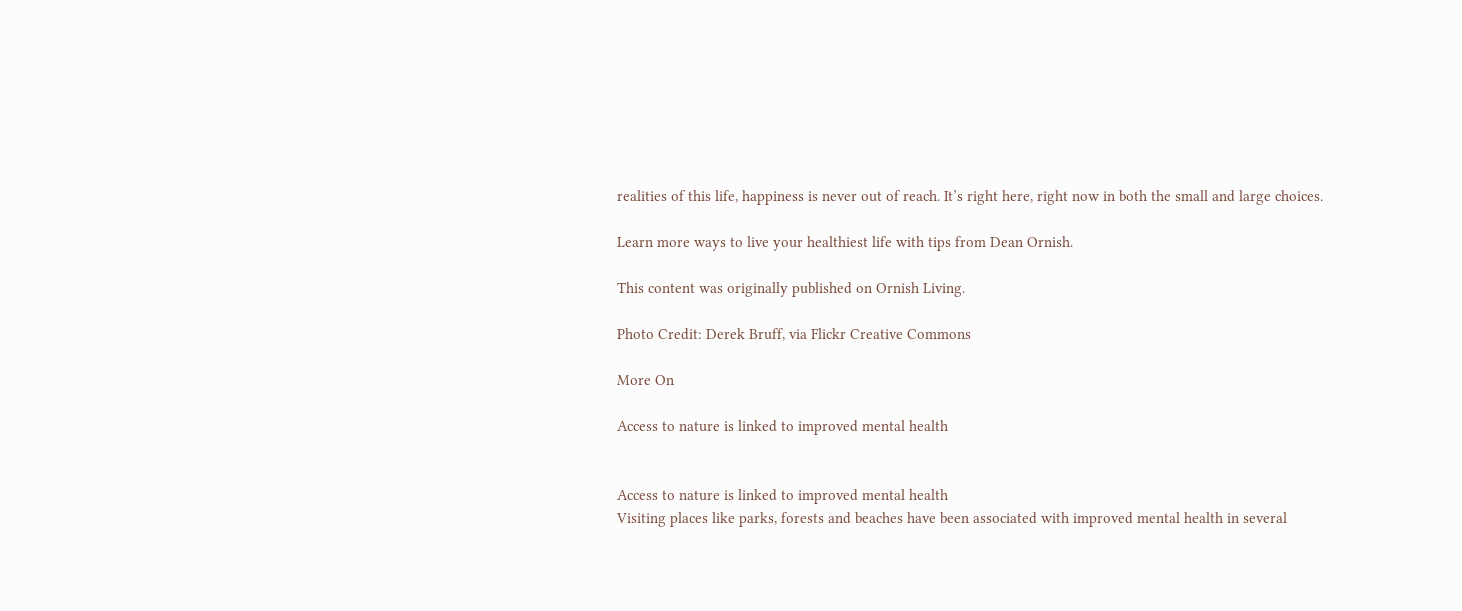realities of this life, happiness is never out of reach. It’s right here, right now in both the small and large choices.

Learn more ways to live your healthiest life with tips from Dean Ornish.

This content was originally published on Ornish Living.

Photo Credit: Derek Bruff, via Flickr Creative Commons

More On

Access to nature is linked to improved mental health


Access to nature is linked to improved mental health
Visiting places like parks, forests and beaches have been associated with improved mental health in several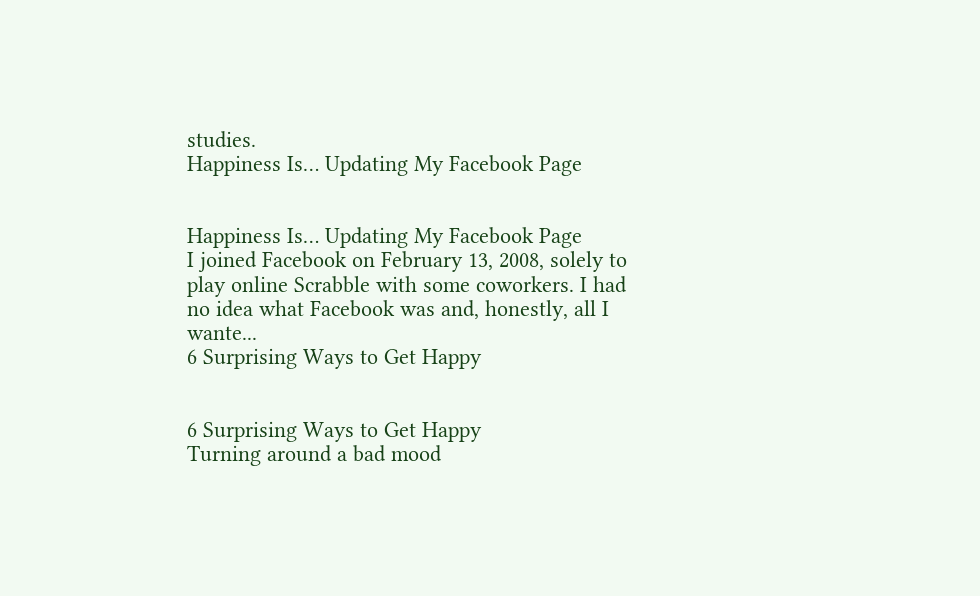studies.
Happiness Is… Updating My Facebook Page


Happiness Is… Updating My Facebook Page
I joined Facebook on February 13, 2008, solely to play online Scrabble with some coworkers. I had no idea what Facebook was and, honestly, all I wante...
6 Surprising Ways to Get Happy


6 Surprising Ways to Get Happy
Turning around a bad mood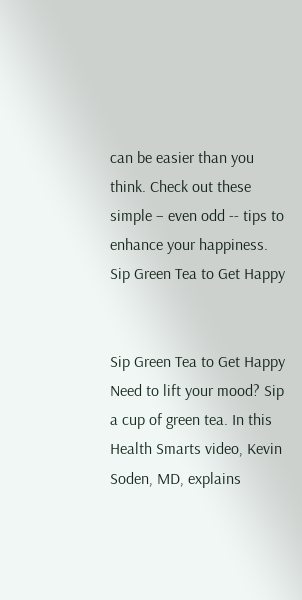can be easier than you think. Check out these simple – even odd -- tips to enhance your happiness.
Sip Green Tea to Get Happy


Sip Green Tea to Get Happy
Need to lift your mood? Sip a cup of green tea. In this Health Smarts video, Kevin Soden, MD, explains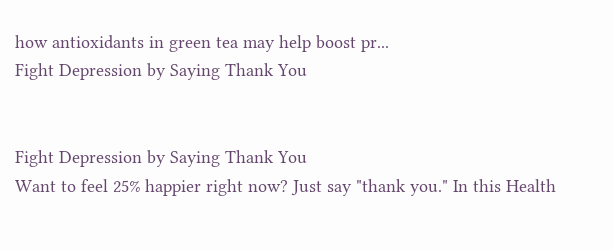how antioxidants in green tea may help boost pr...
Fight Depression by Saying Thank You


Fight Depression by Saying Thank You
Want to feel 25% happier right now? Just say "thank you." In this Health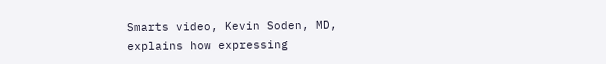Smarts video, Kevin Soden, MD, explains how expressing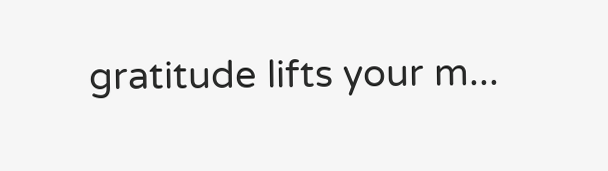gratitude lifts your m...